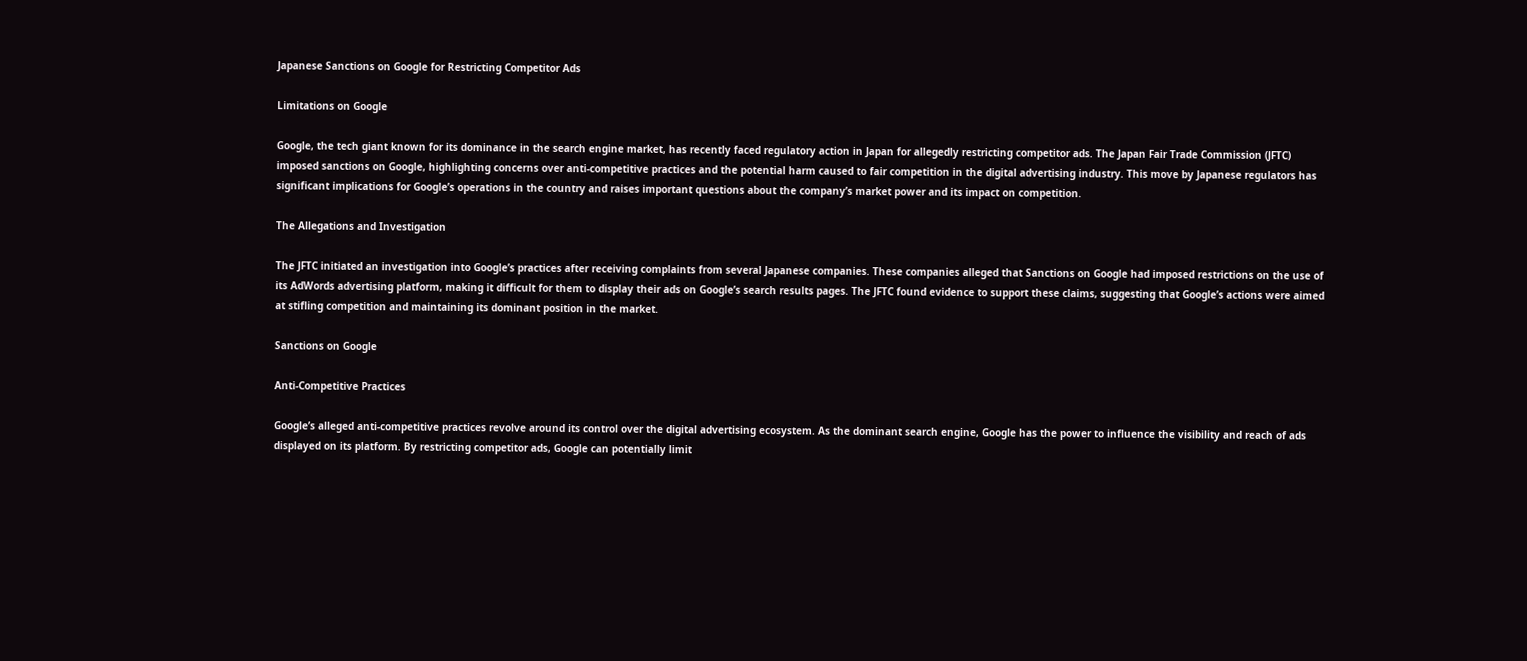Japanese Sanctions on Google for Restricting Competitor Ads

Limitations on Google

Google, the tech giant known for its dominance in the search engine market, has recently faced regulatory action in Japan for allegedly restricting competitor ads. The Japan Fair Trade Commission (JFTC) imposed sanctions on Google, highlighting concerns over anti-competitive practices and the potential harm caused to fair competition in the digital advertising industry. This move by Japanese regulators has significant implications for Google’s operations in the country and raises important questions about the company’s market power and its impact on competition.

The Allegations and Investigation

The JFTC initiated an investigation into Google’s practices after receiving complaints from several Japanese companies. These companies alleged that Sanctions on Google had imposed restrictions on the use of its AdWords advertising platform, making it difficult for them to display their ads on Google’s search results pages. The JFTC found evidence to support these claims, suggesting that Google’s actions were aimed at stifling competition and maintaining its dominant position in the market.

Sanctions on Google

Anti-Competitive Practices

Google’s alleged anti-competitive practices revolve around its control over the digital advertising ecosystem. As the dominant search engine, Google has the power to influence the visibility and reach of ads displayed on its platform. By restricting competitor ads, Google can potentially limit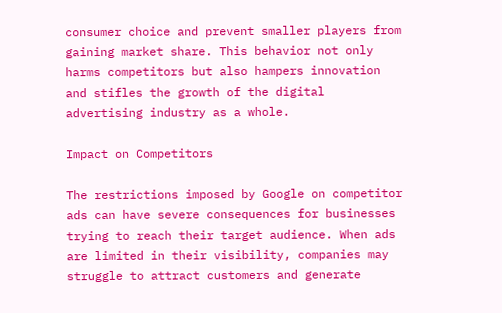consumer choice and prevent smaller players from gaining market share. This behavior not only harms competitors but also hampers innovation and stifles the growth of the digital advertising industry as a whole.

Impact on Competitors

The restrictions imposed by Google on competitor ads can have severe consequences for businesses trying to reach their target audience. When ads are limited in their visibility, companies may struggle to attract customers and generate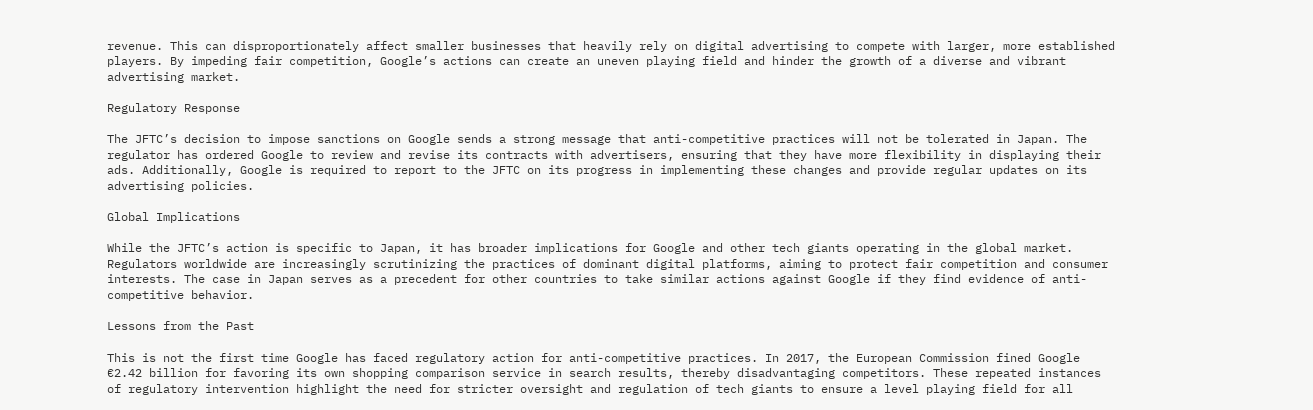revenue. This can disproportionately affect smaller businesses that heavily rely on digital advertising to compete with larger, more established players. By impeding fair competition, Google’s actions can create an uneven playing field and hinder the growth of a diverse and vibrant advertising market.

Regulatory Response

The JFTC’s decision to impose sanctions on Google sends a strong message that anti-competitive practices will not be tolerated in Japan. The regulator has ordered Google to review and revise its contracts with advertisers, ensuring that they have more flexibility in displaying their ads. Additionally, Google is required to report to the JFTC on its progress in implementing these changes and provide regular updates on its advertising policies.

Global Implications

While the JFTC’s action is specific to Japan, it has broader implications for Google and other tech giants operating in the global market. Regulators worldwide are increasingly scrutinizing the practices of dominant digital platforms, aiming to protect fair competition and consumer interests. The case in Japan serves as a precedent for other countries to take similar actions against Google if they find evidence of anti-competitive behavior.

Lessons from the Past

This is not the first time Google has faced regulatory action for anti-competitive practices. In 2017, the European Commission fined Google €2.42 billion for favoring its own shopping comparison service in search results, thereby disadvantaging competitors. These repeated instances of regulatory intervention highlight the need for stricter oversight and regulation of tech giants to ensure a level playing field for all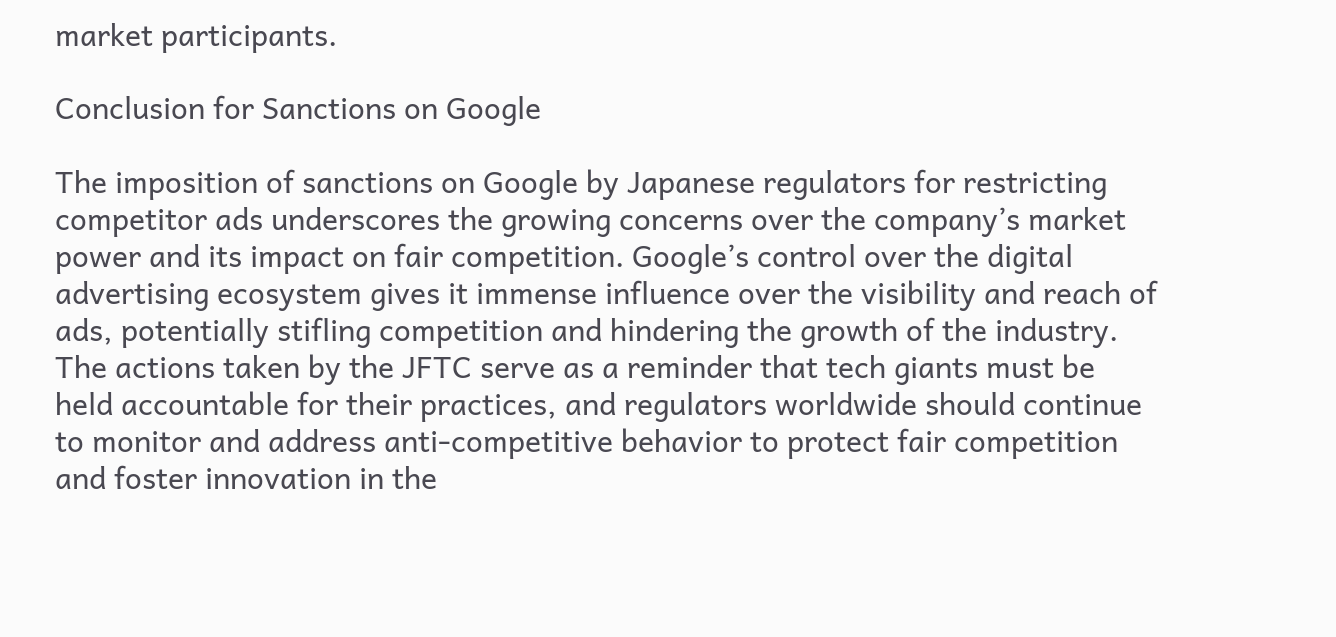market participants.

Conclusion for Sanctions on Google

The imposition of sanctions on Google by Japanese regulators for restricting competitor ads underscores the growing concerns over the company’s market power and its impact on fair competition. Google’s control over the digital advertising ecosystem gives it immense influence over the visibility and reach of ads, potentially stifling competition and hindering the growth of the industry. The actions taken by the JFTC serve as a reminder that tech giants must be held accountable for their practices, and regulators worldwide should continue to monitor and address anti-competitive behavior to protect fair competition and foster innovation in the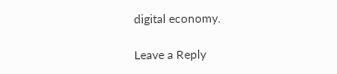digital economy.

Leave a Reply